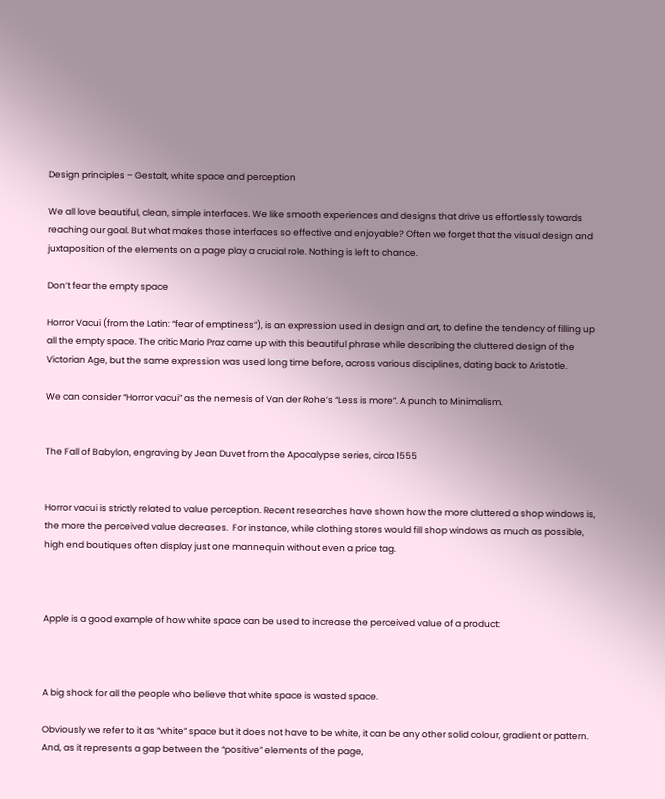Design principles – Gestalt, white space and perception

We all love beautiful, clean, simple interfaces. We like smooth experiences and designs that drive us effortlessly towards reaching our goal. But what makes those interfaces so effective and enjoyable? Often we forget that the visual design and juxtaposition of the elements on a page play a crucial role. Nothing is left to chance.

Don’t fear the empty space

Horror Vacui (from the Latin: “fear of emptiness”), is an expression used in design and art, to define the tendency of filling up all the empty space. The critic Mario Praz came up with this beautiful phrase while describing the cluttered design of the Victorian Age, but the same expression was used long time before, across various disciplines, dating back to Aristotle.

We can consider “Horror vacui” as the nemesis of Van der Rohe’s “Less is more”. A punch to Minimalism.


The Fall of Babylon, engraving by Jean Duvet from the Apocalypse series, circa 1555


Horror vacui is strictly related to value perception. Recent researches have shown how the more cluttered a shop windows is, the more the perceived value decreases.  For instance, while clothing stores would fill shop windows as much as possible, high end boutiques often display just one mannequin without even a price tag.



Apple is a good example of how white space can be used to increase the perceived value of a product:



A big shock for all the people who believe that white space is wasted space.

Obviously we refer to it as “white” space but it does not have to be white, it can be any other solid colour, gradient or pattern. And, as it represents a gap between the “positive” elements of the page,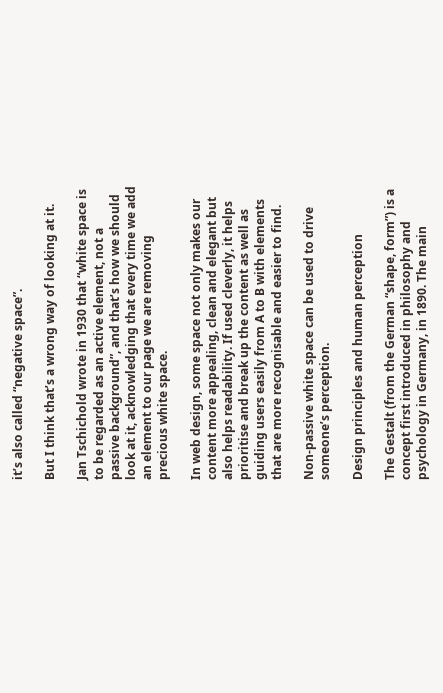it’s also called “negative space”.

But I think that’s a wrong way of looking at it.

Jan Tschichold wrote in 1930 that “white space is to be regarded as an active element, not a passive background”, and that’s how we should look at it, acknowledging that every time we add an element to our page we are removing precious white space.

In web design, some space not only makes our content more appealing, clean and elegant but also helps readability. If used cleverly, it helps prioritise and break up the content as well as guiding users easily from A to B with elements that are more recognisable and easier to find.

Non-passive white space can be used to drive someone’s perception.

Design principles and human perception

The Gestalt (from the German “shape, form”) is a concept first introduced in philosophy and psychology in Germany, in 1890. The main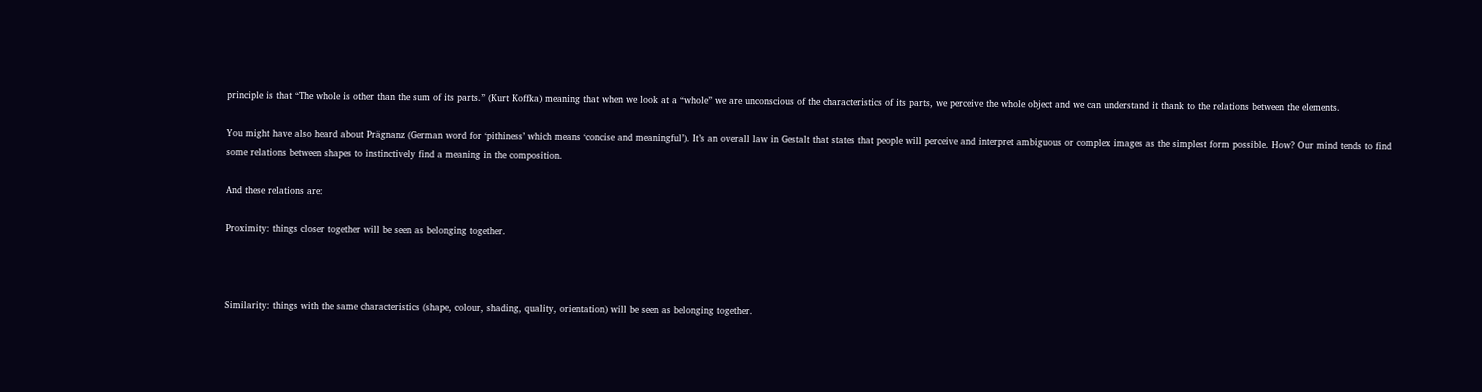principle is that “The whole is other than the sum of its parts.” (Kurt Koffka) meaning that when we look at a “whole” we are unconscious of the characteristics of its parts, we perceive the whole object and we can understand it thank to the relations between the elements.

You might have also heard about Prägnanz (German word for ‘pithiness’ which means ‘concise and meaningful’). It’s an overall law in Gestalt that states that people will perceive and interpret ambiguous or complex images as the simplest form possible. How? Our mind tends to find some relations between shapes to instinctively find a meaning in the composition.

And these relations are:

Proximity: things closer together will be seen as belonging together.



Similarity: things with the same characteristics (shape, colour, shading, quality, orientation) will be seen as belonging together.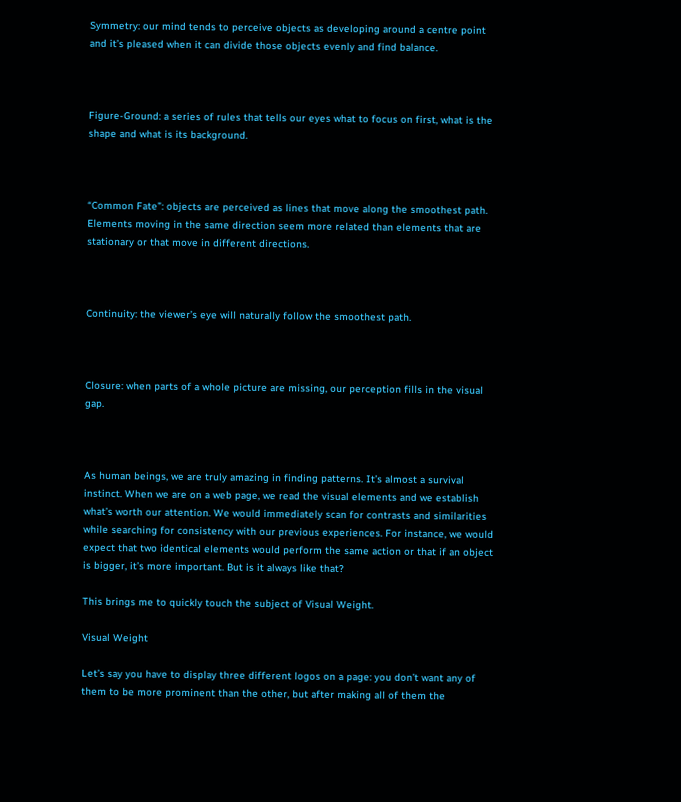Symmetry: our mind tends to perceive objects as developing around a centre point and it’s pleased when it can divide those objects evenly and find balance.



Figure-Ground: a series of rules that tells our eyes what to focus on first, what is the shape and what is its background.



“Common Fate”: objects are perceived as lines that move along the smoothest path. Elements moving in the same direction seem more related than elements that are stationary or that move in different directions.



Continuity: the viewer’s eye will naturally follow the smoothest path.



Closure: when parts of a whole picture are missing, our perception fills in the visual gap.



As human beings, we are truly amazing in finding patterns. It’s almost a survival instinct. When we are on a web page, we read the visual elements and we establish what’s worth our attention. We would immediately scan for contrasts and similarities while searching for consistency with our previous experiences. For instance, we would expect that two identical elements would perform the same action or that if an object is bigger, it’s more important. But is it always like that?

This brings me to quickly touch the subject of Visual Weight.

Visual Weight

Let’s say you have to display three different logos on a page: you don’t want any of them to be more prominent than the other, but after making all of them the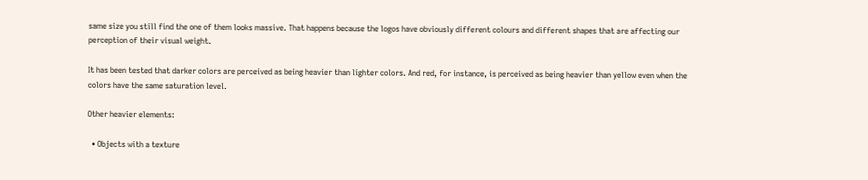same size you still find the one of them looks massive. That happens because the logos have obviously different colours and different shapes that are affecting our perception of their visual weight.

It has been tested that darker colors are perceived as being heavier than lighter colors. And red, for instance, is perceived as being heavier than yellow even when the colors have the same saturation level.

Other heavier elements:

  • Objects with a texture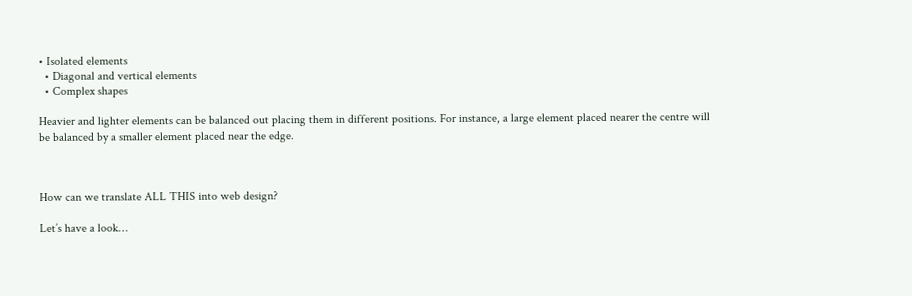• Isolated elements
  • Diagonal and vertical elements
  • Complex shapes

Heavier and lighter elements can be balanced out placing them in different positions. For instance, a large element placed nearer the centre will be balanced by a smaller element placed near the edge.



How can we translate ALL THIS into web design?

Let’s have a look…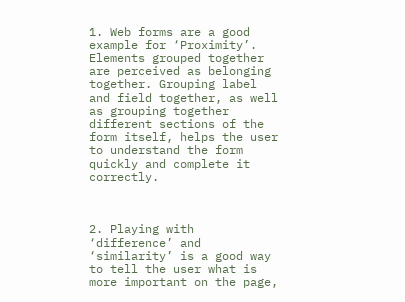1. Web forms are a good example for ‘Proximity’. Elements grouped together are perceived as belonging together. Grouping label and field together, as well as grouping together different sections of the form itself, helps the user to understand the form quickly and complete it correctly.



2. Playing with ‘difference’ and ‘similarity’ is a good way to tell the user what is more important on the page,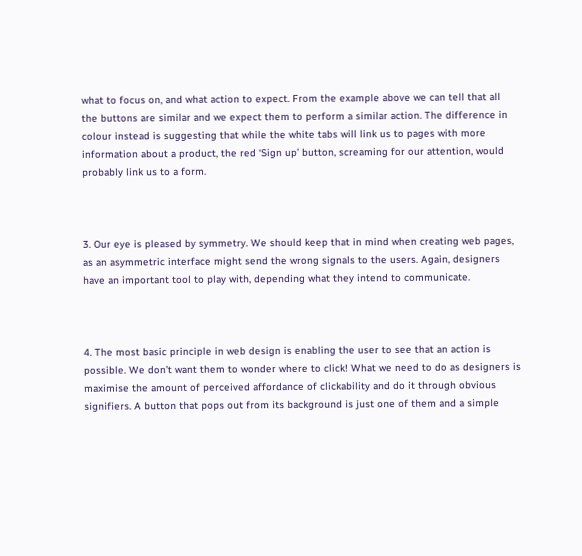what to focus on, and what action to expect. From the example above we can tell that all the buttons are similar and we expect them to perform a similar action. The difference in colour instead is suggesting that while the white tabs will link us to pages with more information about a product, the red ‘Sign up’ button, screaming for our attention, would probably link us to a form.



3. Our eye is pleased by symmetry. We should keep that in mind when creating web pages, as an asymmetric interface might send the wrong signals to the users. Again, designers have an important tool to play with, depending what they intend to communicate.



4. The most basic principle in web design is enabling the user to see that an action is possible. We don’t want them to wonder where to click! What we need to do as designers is maximise the amount of perceived affordance of clickability and do it through obvious signifiers. A button that pops out from its background is just one of them and a simple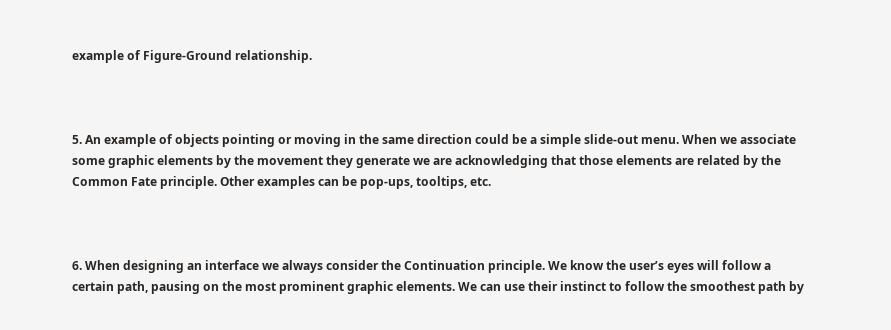example of Figure-Ground relationship.



5. An example of objects pointing or moving in the same direction could be a simple slide-out menu. When we associate some graphic elements by the movement they generate we are acknowledging that those elements are related by the Common Fate principle. Other examples can be pop-ups, tooltips, etc.



6. When designing an interface we always consider the Continuation principle. We know the user’s eyes will follow a certain path, pausing on the most prominent graphic elements. We can use their instinct to follow the smoothest path by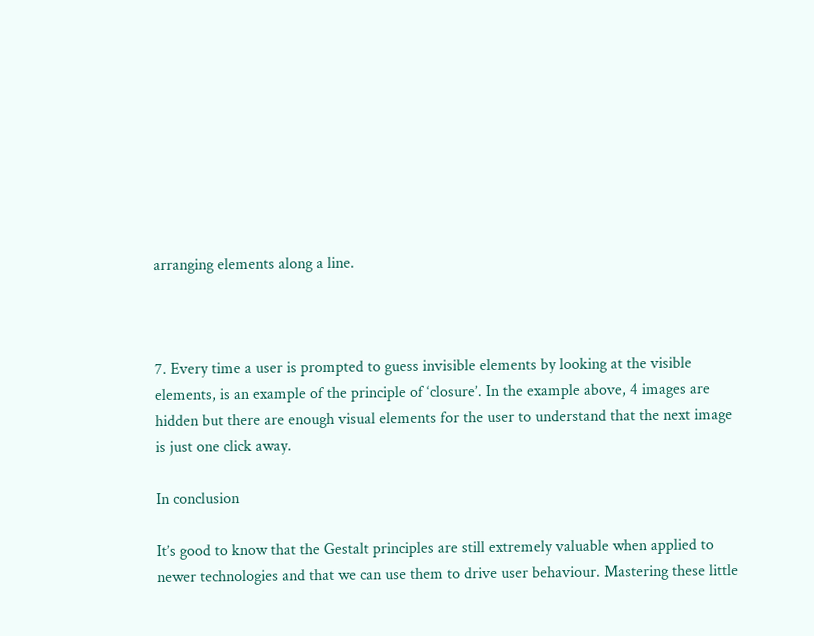arranging elements along a line.



7. Every time a user is prompted to guess invisible elements by looking at the visible elements, is an example of the principle of ‘closure’. In the example above, 4 images are hidden but there are enough visual elements for the user to understand that the next image is just one click away.

In conclusion

It’s good to know that the Gestalt principles are still extremely valuable when applied to newer technologies and that we can use them to drive user behaviour. Mastering these little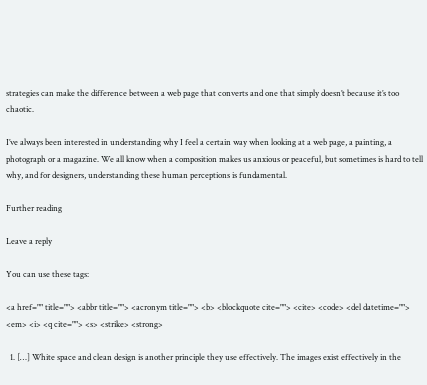strategies can make the difference between a web page that converts and one that simply doesn’t because it’s too chaotic.

I’ve always been interested in understanding why I feel a certain way when looking at a web page, a painting, a photograph or a magazine. We all know when a composition makes us anxious or peaceful, but sometimes is hard to tell why, and for designers, understanding these human perceptions is fundamental.

Further reading

Leave a reply

You can use these tags:

<a href="" title=""> <abbr title=""> <acronym title=""> <b> <blockquote cite=""> <cite> <code> <del datetime=""> <em> <i> <q cite=""> <s> <strike> <strong>

  1. […] White space and clean design is another principle they use effectively. The images exist effectively in the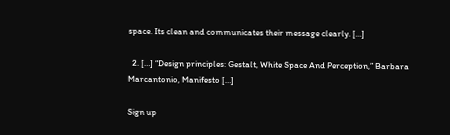space. Its clean and communicates their message clearly. […]

  2. […] “Design principles: Gestalt, White Space And Perception,” Barbara Marcantonio, Manifesto […]

Sign up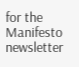for the Manifesto newsletter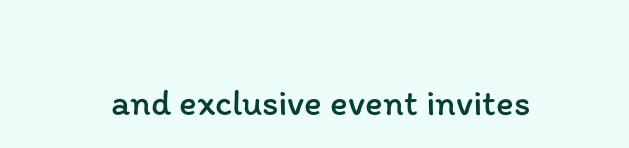and exclusive event invites